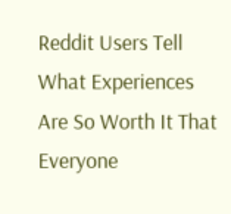Reddit Users Tell What Experiences Are So Worth It That Everyone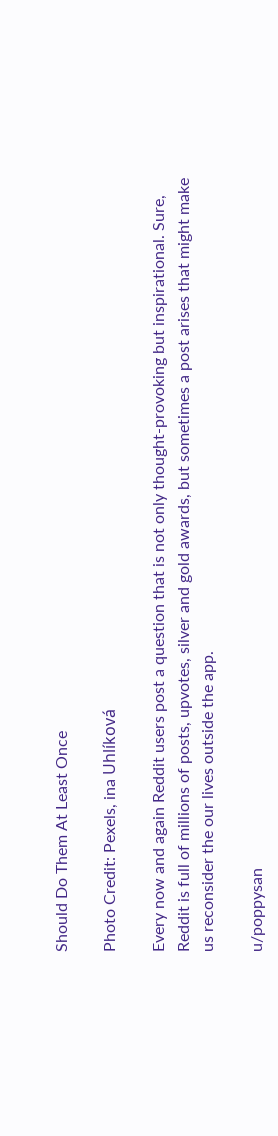Should Do Them At Least Once

Photo Credit: Pexels, ina Uhlíková

Every now and again Reddit users post a question that is not only thought-provoking but inspirational. Sure, Reddit is full of millions of posts, upvotes, silver and gold awards, but sometimes a post arises that might make us reconsider the our lives outside the app.

u/poppysan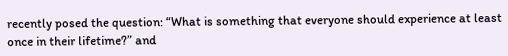recently posed the question: “What is something that everyone should experience at least once in their lifetime?” and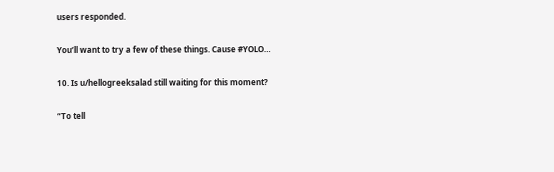users responded.

You’ll want to try a few of these things. Cause #YOLO…

10. Is u/hellogreeksalad still waiting for this moment?

“To tell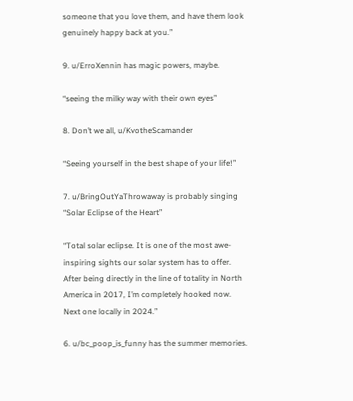someone that you love them, and have them look genuinely happy back at you.”

9. u/ErroXennin has magic powers, maybe.

“seeing the milky way with their own eyes”

8. Don’t we all, u/KvotheScamander

“Seeing yourself in the best shape of your life!”

7. u/BringOutYaThrowaway is probably singing “Solar Eclipse of the Heart”

“Total solar eclipse. It is one of the most awe-inspiring sights our solar system has to offer. After being directly in the line of totality in North America in 2017, I’m completely hooked now. Next one locally in 2024.”

6. u/bc_poop_is_funny has the summer memories.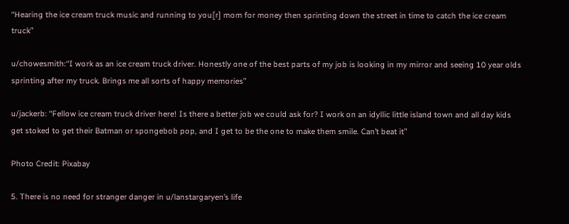“Hearing the ice cream truck music and running to you[r] mom for money then sprinting down the street in time to catch the ice cream truck”

u/chowesmith:“I work as an ice cream truck driver. Honestly one of the best parts of my job is looking in my mirror and seeing 10 year olds sprinting after my truck. Brings me all sorts of happy memories”

u/jackerb: “Fellow ice cream truck driver here! Is there a better job we could ask for? I work on an idyllic little island town and all day kids get stoked to get their Batman or spongebob pop, and I get to be the one to make them smile. Can’t beat it”

Photo Credit: Pixabay

5. There is no need for stranger danger in u/lanstargaryen’s life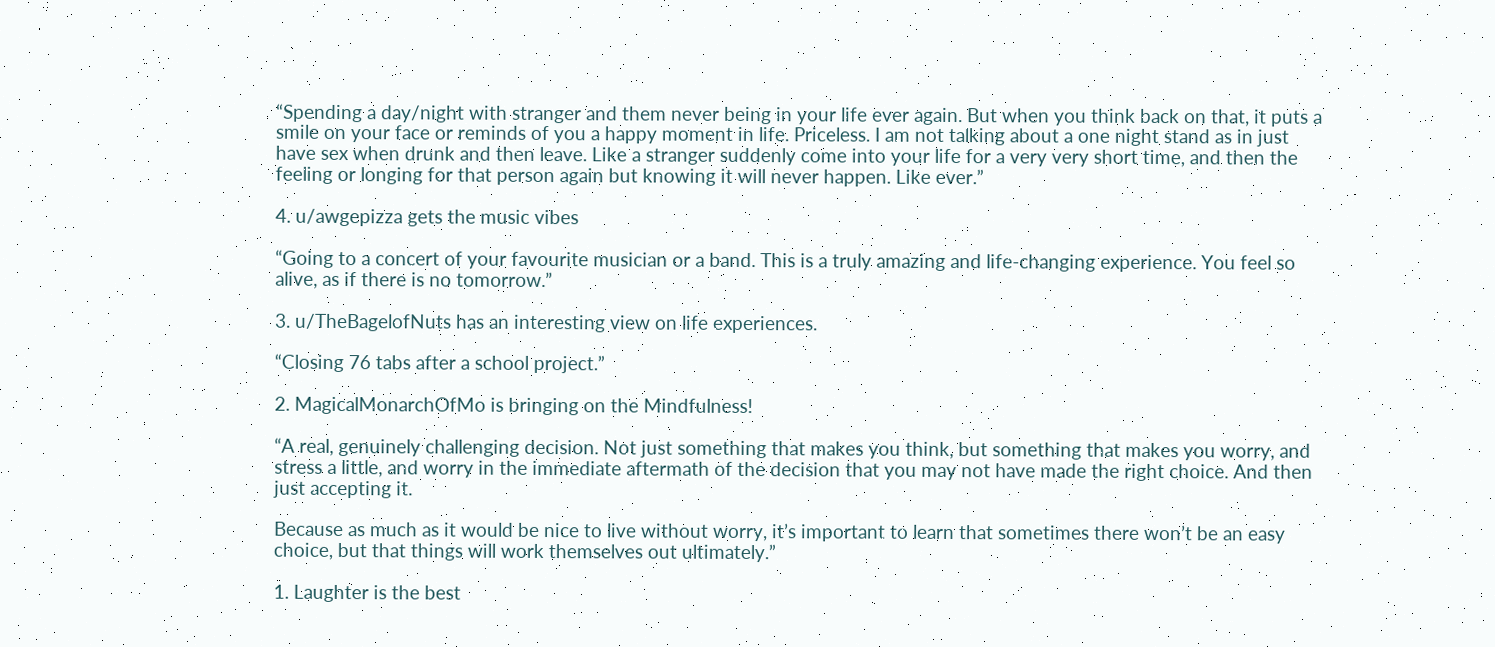“Spending a day/night with stranger and them never being in your life ever again. But when you think back on that, it puts a smile on your face or reminds of you a happy moment in life. Priceless. I am not talking about a one night stand as in just have sex when drunk and then leave. Like a stranger suddenly come into your life for a very very short time, and then the feeling or longing for that person again but knowing it will never happen. Like ever.”

4. u/awgepizza gets the music vibes

“Going to a concert of your favourite musician or a band. This is a truly amazing and life-changing experience. You feel so alive, as if there is no tomorrow.”

3. u/TheBagelofNuts has an interesting view on life experiences.

“Closing 76 tabs after a school project.”

2. MagicalMonarchOfMo is bringing on the Mindfulness!

“A real, genuinely challenging decision. Not just something that makes you think, but something that makes you worry, and stress a little, and worry in the immediate aftermath of the decision that you may not have made the right choice. And then just accepting it.

Because as much as it would be nice to live without worry, it’s important to learn that sometimes there won’t be an easy choice, but that things will work themselves out ultimately.”

1. Laughter is the best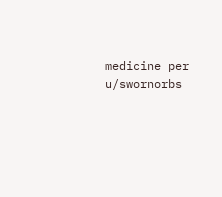medicine per u/swornorbs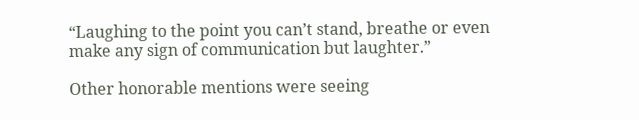“Laughing to the point you can’t stand, breathe or even make any sign of communication but laughter.”

Other honorable mentions were seeing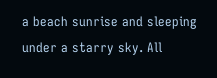a beach sunrise and sleeping under a starry sky. All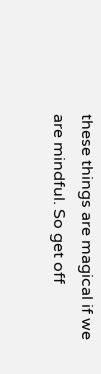these things are magical if we are mindful. So get off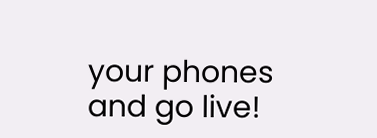your phones and go live!